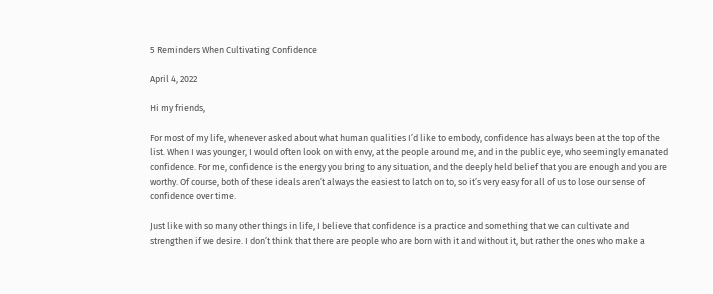5 Reminders When Cultivating Confidence

April 4, 2022

Hi my friends,

For most of my life, whenever asked about what human qualities I’d like to embody, confidence has always been at the top of the list. When I was younger, I would often look on with envy, at the people around me, and in the public eye, who seemingly emanated confidence. For me, confidence is the energy you bring to any situation, and the deeply held belief that you are enough and you are worthy. Of course, both of these ideals aren’t always the easiest to latch on to, so it’s very easy for all of us to lose our sense of confidence over time.

Just like with so many other things in life, I believe that confidence is a practice and something that we can cultivate and strengthen if we desire. I don’t think that there are people who are born with it and without it, but rather the ones who make a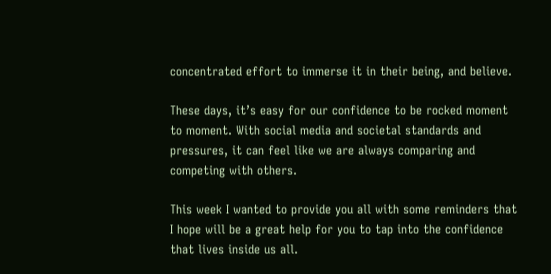concentrated effort to immerse it in their being, and believe.

These days, it’s easy for our confidence to be rocked moment to moment. With social media and societal standards and pressures, it can feel like we are always comparing and competing with others.

This week I wanted to provide you all with some reminders that I hope will be a great help for you to tap into the confidence that lives inside us all.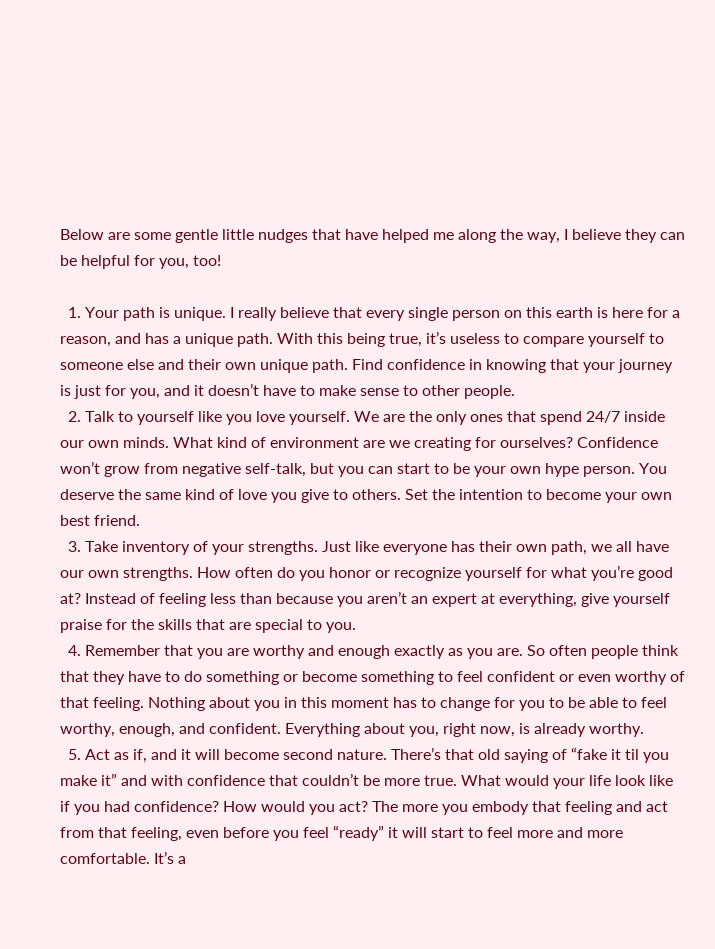Below are some gentle little nudges that have helped me along the way, I believe they can be helpful for you, too!

  1. Your path is unique. I really believe that every single person on this earth is here for a reason, and has a unique path. With this being true, it’s useless to compare yourself to someone else and their own unique path. Find confidence in knowing that your journey is just for you, and it doesn’t have to make sense to other people.
  2. Talk to yourself like you love yourself. We are the only ones that spend 24/7 inside our own minds. What kind of environment are we creating for ourselves? Confidence won’t grow from negative self-talk, but you can start to be your own hype person. You deserve the same kind of love you give to others. Set the intention to become your own best friend.
  3. Take inventory of your strengths. Just like everyone has their own path, we all have our own strengths. How often do you honor or recognize yourself for what you’re good at? Instead of feeling less than because you aren’t an expert at everything, give yourself praise for the skills that are special to you.
  4. Remember that you are worthy and enough exactly as you are. So often people think that they have to do something or become something to feel confident or even worthy of that feeling. Nothing about you in this moment has to change for you to be able to feel worthy, enough, and confident. Everything about you, right now, is already worthy.
  5. Act as if, and it will become second nature. There’s that old saying of “fake it til you make it” and with confidence that couldn’t be more true. What would your life look like if you had confidence? How would you act? The more you embody that feeling and act from that feeling, even before you feel “ready” it will start to feel more and more comfortable. It’s a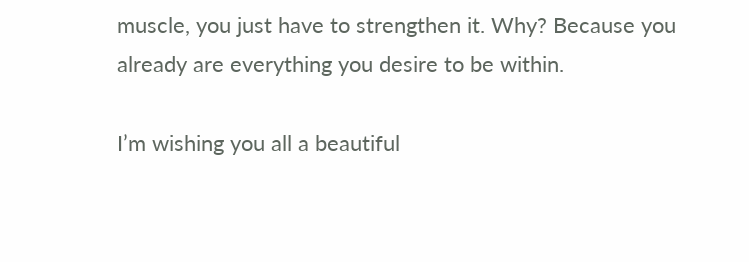muscle, you just have to strengthen it. Why? Because you already are everything you desire to be within.

I’m wishing you all a beautiful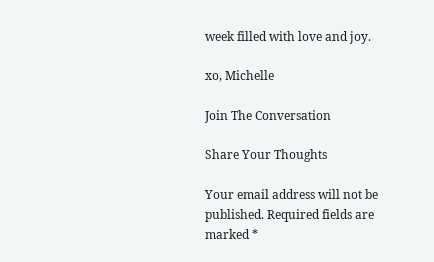week filled with love and joy.

xo, Michelle

Join The Conversation

Share Your Thoughts

Your email address will not be published. Required fields are marked *